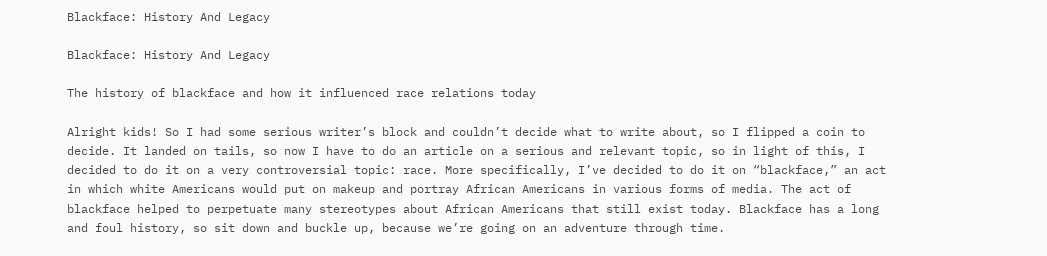Blackface: History And Legacy

Blackface: History And Legacy

The history of blackface and how it influenced race relations today

Alright kids! So I had some serious writer’s block and couldn’t decide what to write about, so I flipped a coin to decide. It landed on tails, so now I have to do an article on a serious and relevant topic, so in light of this, I decided to do it on a very controversial topic: race. More specifically, I’ve decided to do it on “blackface,” an act in which white Americans would put on makeup and portray African Americans in various forms of media. The act of blackface helped to perpetuate many stereotypes about African Americans that still exist today. Blackface has a long and foul history, so sit down and buckle up, because we’re going on an adventure through time.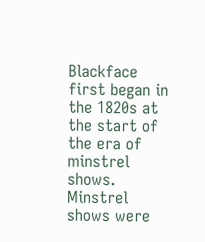Blackface first began in the 1820s at the start of the era of minstrel shows. Minstrel shows were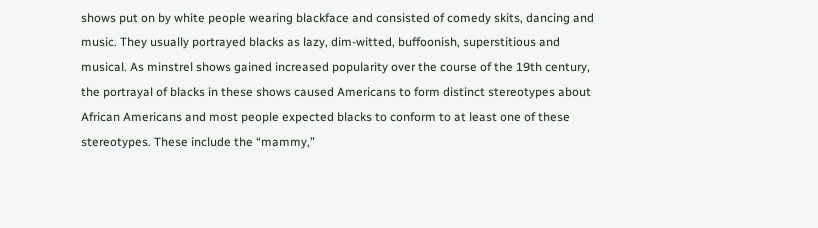shows put on by white people wearing blackface and consisted of comedy skits, dancing and music. They usually portrayed blacks as lazy, dim-witted, buffoonish, superstitious and musical. As minstrel shows gained increased popularity over the course of the 19th century, the portrayal of blacks in these shows caused Americans to form distinct stereotypes about African Americans and most people expected blacks to conform to at least one of these stereotypes. These include the “mammy,”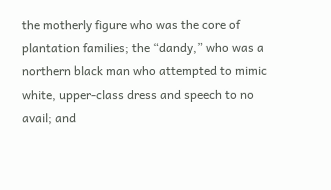the motherly figure who was the core of plantation families; the “dandy,” who was a northern black man who attempted to mimic white, upper-class dress and speech to no avail; and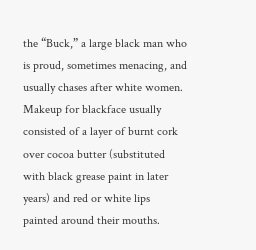the “Buck,” a large black man who is proud, sometimes menacing, and usually chases after white women. Makeup for blackface usually consisted of a layer of burnt cork over cocoa butter (substituted with black grease paint in later years) and red or white lips painted around their mouths.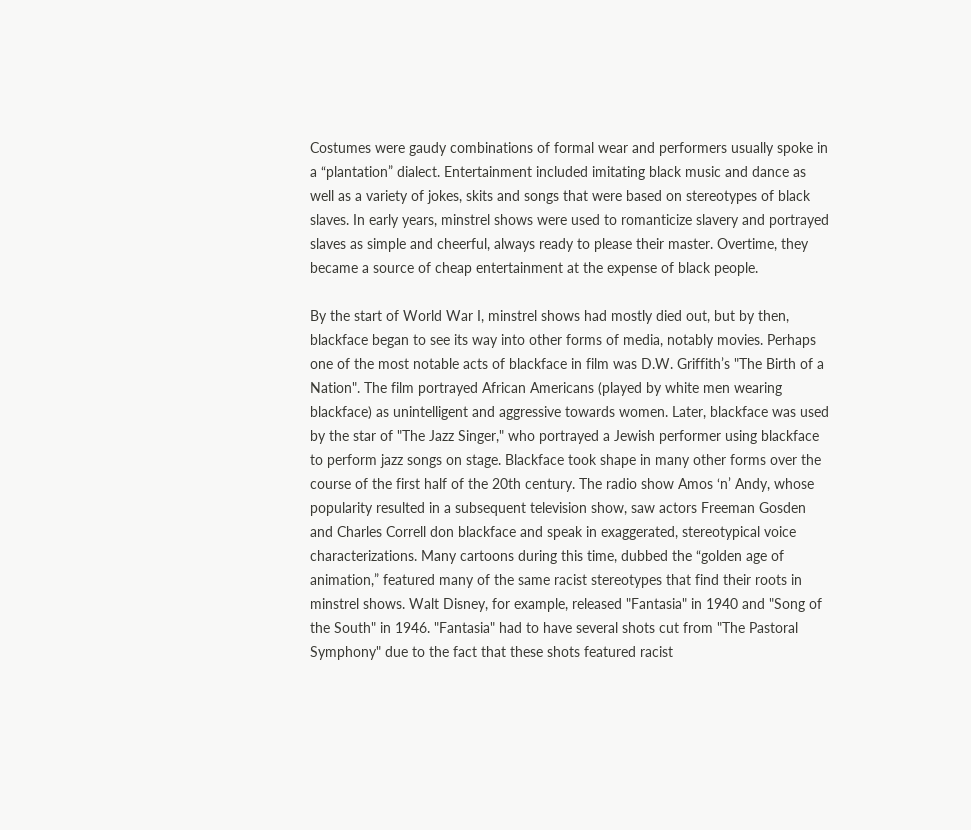Costumes were gaudy combinations of formal wear and performers usually spoke in a “plantation” dialect. Entertainment included imitating black music and dance as well as a variety of jokes, skits and songs that were based on stereotypes of black slaves. In early years, minstrel shows were used to romanticize slavery and portrayed slaves as simple and cheerful, always ready to please their master. Overtime, they became a source of cheap entertainment at the expense of black people.

By the start of World War I, minstrel shows had mostly died out, but by then, blackface began to see its way into other forms of media, notably movies. Perhaps one of the most notable acts of blackface in film was D.W. Griffith’s "The Birth of a Nation". The film portrayed African Americans (played by white men wearing blackface) as unintelligent and aggressive towards women. Later, blackface was used by the star of "The Jazz Singer," who portrayed a Jewish performer using blackface to perform jazz songs on stage. Blackface took shape in many other forms over the course of the first half of the 20th century. The radio show Amos ‘n’ Andy, whose popularity resulted in a subsequent television show, saw actors Freeman Gosden and Charles Correll don blackface and speak in exaggerated, stereotypical voice characterizations. Many cartoons during this time, dubbed the “golden age of animation,” featured many of the same racist stereotypes that find their roots in minstrel shows. Walt Disney, for example, released "Fantasia" in 1940 and "Song of the South" in 1946. "Fantasia" had to have several shots cut from "The Pastoral Symphony" due to the fact that these shots featured racist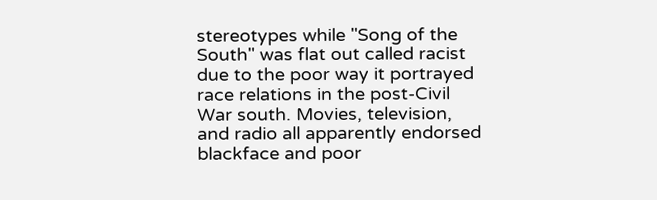stereotypes while "Song of the South" was flat out called racist due to the poor way it portrayed race relations in the post-Civil War south. Movies, television, and radio all apparently endorsed blackface and poor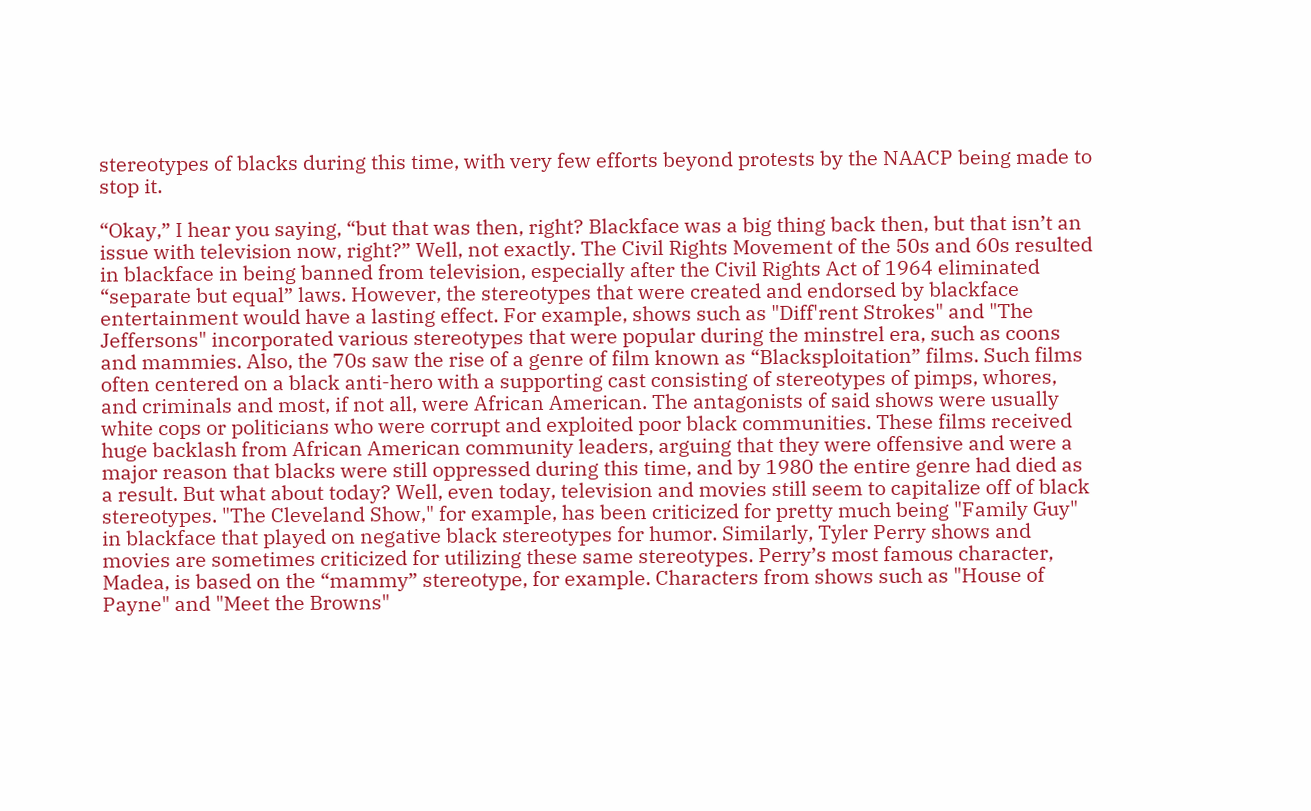stereotypes of blacks during this time, with very few efforts beyond protests by the NAACP being made to stop it.

“Okay,” I hear you saying, “but that was then, right? Blackface was a big thing back then, but that isn’t an issue with television now, right?” Well, not exactly. The Civil Rights Movement of the 50s and 60s resulted in blackface in being banned from television, especially after the Civil Rights Act of 1964 eliminated “separate but equal” laws. However, the stereotypes that were created and endorsed by blackface entertainment would have a lasting effect. For example, shows such as "Diff'rent Strokes" and "The Jeffersons" incorporated various stereotypes that were popular during the minstrel era, such as coons and mammies. Also, the 70s saw the rise of a genre of film known as “Blacksploitation” films. Such films often centered on a black anti-hero with a supporting cast consisting of stereotypes of pimps, whores, and criminals and most, if not all, were African American. The antagonists of said shows were usually white cops or politicians who were corrupt and exploited poor black communities. These films received huge backlash from African American community leaders, arguing that they were offensive and were a major reason that blacks were still oppressed during this time, and by 1980 the entire genre had died as a result. But what about today? Well, even today, television and movies still seem to capitalize off of black stereotypes. "The Cleveland Show," for example, has been criticized for pretty much being "Family Guy" in blackface that played on negative black stereotypes for humor. Similarly, Tyler Perry shows and movies are sometimes criticized for utilizing these same stereotypes. Perry’s most famous character, Madea, is based on the “mammy” stereotype, for example. Characters from shows such as "House of Payne" and "Meet the Browns"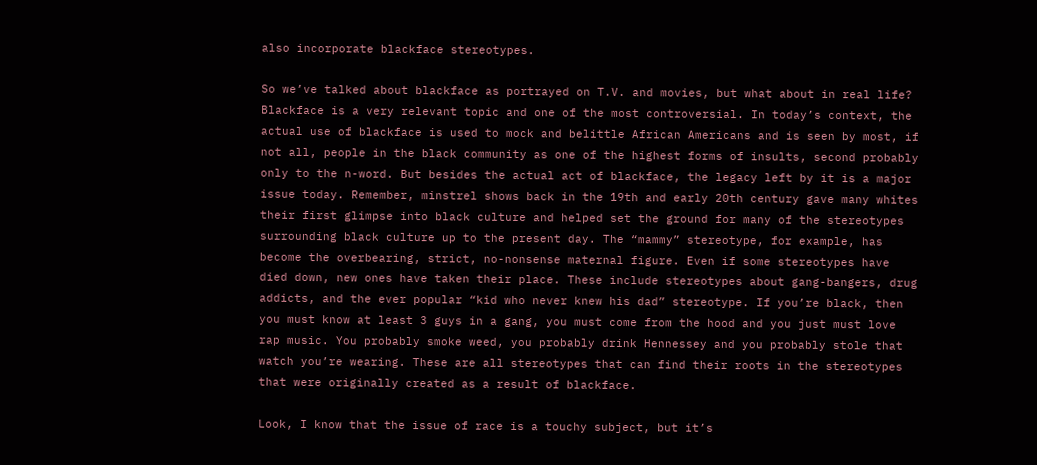also incorporate blackface stereotypes.

So we’ve talked about blackface as portrayed on T.V. and movies, but what about in real life? Blackface is a very relevant topic and one of the most controversial. In today’s context, the actual use of blackface is used to mock and belittle African Americans and is seen by most, if not all, people in the black community as one of the highest forms of insults, second probably only to the n-word. But besides the actual act of blackface, the legacy left by it is a major issue today. Remember, minstrel shows back in the 19th and early 20th century gave many whites their first glimpse into black culture and helped set the ground for many of the stereotypes surrounding black culture up to the present day. The “mammy” stereotype, for example, has become the overbearing, strict, no-nonsense maternal figure. Even if some stereotypes have died down, new ones have taken their place. These include stereotypes about gang-bangers, drug addicts, and the ever popular “kid who never knew his dad” stereotype. If you’re black, then you must know at least 3 guys in a gang, you must come from the hood and you just must love rap music. You probably smoke weed, you probably drink Hennessey and you probably stole that watch you’re wearing. These are all stereotypes that can find their roots in the stereotypes that were originally created as a result of blackface.

Look, I know that the issue of race is a touchy subject, but it’s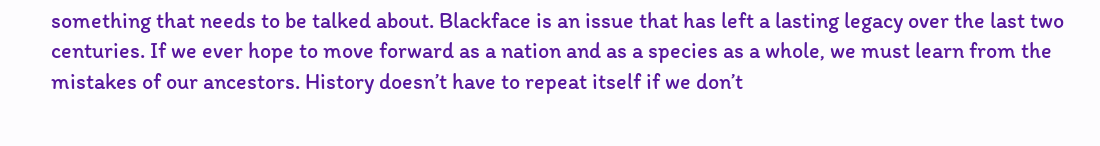something that needs to be talked about. Blackface is an issue that has left a lasting legacy over the last two centuries. If we ever hope to move forward as a nation and as a species as a whole, we must learn from the mistakes of our ancestors. History doesn’t have to repeat itself if we don’t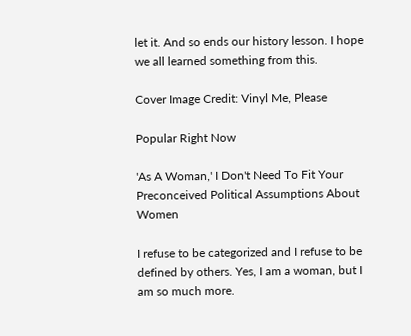let it. And so ends our history lesson. I hope we all learned something from this.

Cover Image Credit: Vinyl Me, Please

Popular Right Now

'As A Woman,' I Don't Need To Fit Your Preconceived Political Assumptions About Women

I refuse to be categorized and I refuse to be defined by others. Yes, I am a woman, but I am so much more.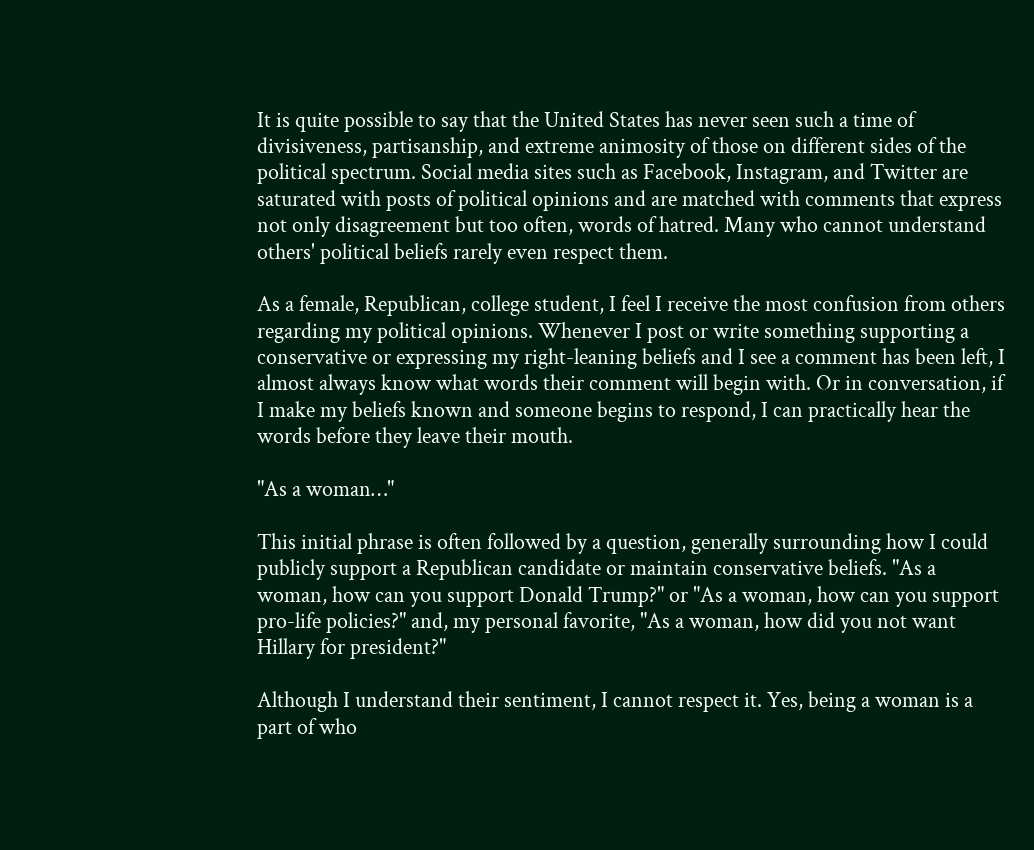It is quite possible to say that the United States has never seen such a time of divisiveness, partisanship, and extreme animosity of those on different sides of the political spectrum. Social media sites such as Facebook, Instagram, and Twitter are saturated with posts of political opinions and are matched with comments that express not only disagreement but too often, words of hatred. Many who cannot understand others' political beliefs rarely even respect them.

As a female, Republican, college student, I feel I receive the most confusion from others regarding my political opinions. Whenever I post or write something supporting a conservative or expressing my right-leaning beliefs and I see a comment has been left, I almost always know what words their comment will begin with. Or in conversation, if I make my beliefs known and someone begins to respond, I can practically hear the words before they leave their mouth.

"As a woman…"

This initial phrase is often followed by a question, generally surrounding how I could publicly support a Republican candidate or maintain conservative beliefs. "As a woman, how can you support Donald Trump?" or "As a woman, how can you support pro-life policies?" and, my personal favorite, "As a woman, how did you not want Hillary for president?"

Although I understand their sentiment, I cannot respect it. Yes, being a woman is a part of who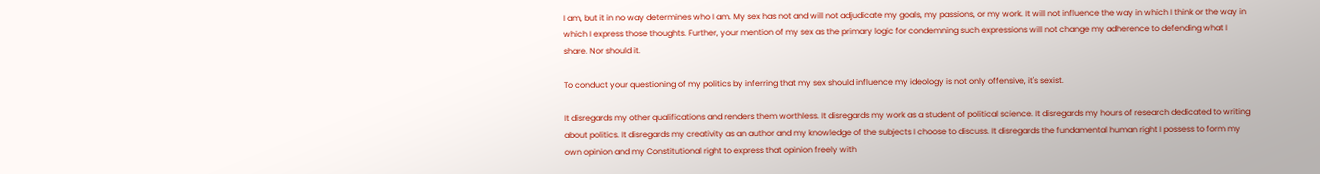I am, but it in no way determines who I am. My sex has not and will not adjudicate my goals, my passions, or my work. It will not influence the way in which I think or the way in which I express those thoughts. Further, your mention of my sex as the primary logic for condemning such expressions will not change my adherence to defending what I share. Nor should it.

To conduct your questioning of my politics by inferring that my sex should influence my ideology is not only offensive, it's sexist.

It disregards my other qualifications and renders them worthless. It disregards my work as a student of political science. It disregards my hours of research dedicated to writing about politics. It disregards my creativity as an author and my knowledge of the subjects I choose to discuss. It disregards the fundamental human right I possess to form my own opinion and my Constitutional right to express that opinion freely with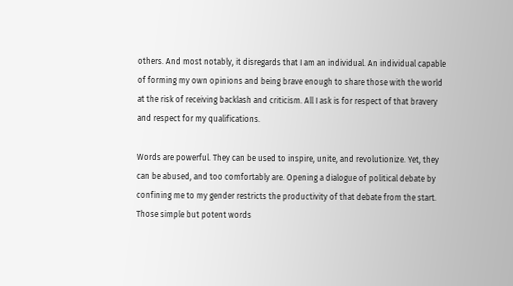others. And most notably, it disregards that I am an individual. An individual capable of forming my own opinions and being brave enough to share those with the world at the risk of receiving backlash and criticism. All I ask is for respect of that bravery and respect for my qualifications.

Words are powerful. They can be used to inspire, unite, and revolutionize. Yet, they can be abused, and too comfortably are. Opening a dialogue of political debate by confining me to my gender restricts the productivity of that debate from the start. Those simple but potent words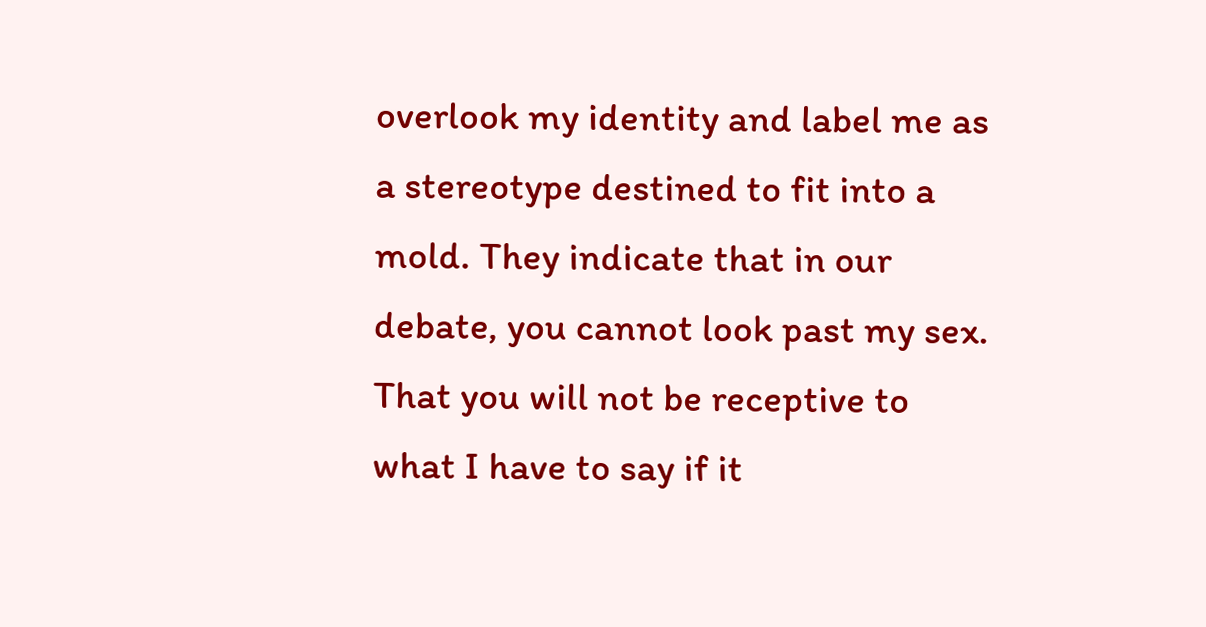overlook my identity and label me as a stereotype destined to fit into a mold. They indicate that in our debate, you cannot look past my sex. That you will not be receptive to what I have to say if it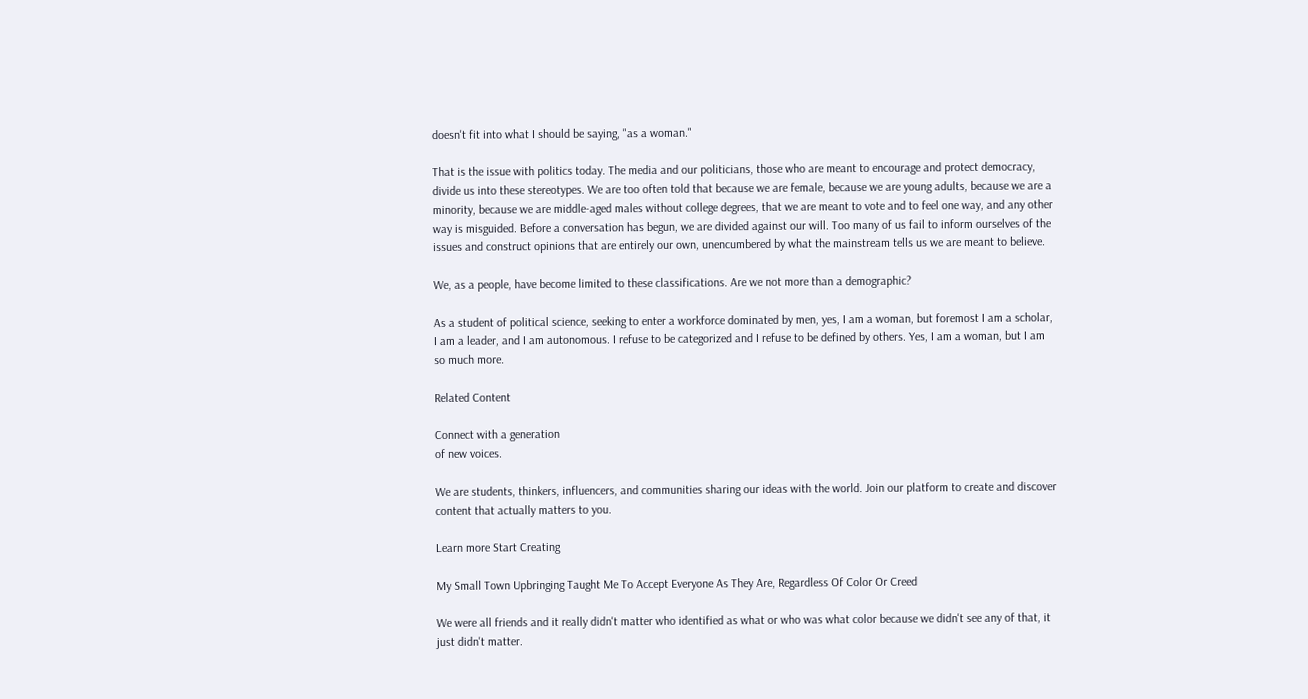doesn't fit into what I should be saying, "as a woman."

That is the issue with politics today. The media and our politicians, those who are meant to encourage and protect democracy, divide us into these stereotypes. We are too often told that because we are female, because we are young adults, because we are a minority, because we are middle-aged males without college degrees, that we are meant to vote and to feel one way, and any other way is misguided. Before a conversation has begun, we are divided against our will. Too many of us fail to inform ourselves of the issues and construct opinions that are entirely our own, unencumbered by what the mainstream tells us we are meant to believe.

We, as a people, have become limited to these classifications. Are we not more than a demographic?

As a student of political science, seeking to enter a workforce dominated by men, yes, I am a woman, but foremost I am a scholar, I am a leader, and I am autonomous. I refuse to be categorized and I refuse to be defined by others. Yes, I am a woman, but I am so much more.

Related Content

Connect with a generation
of new voices.

We are students, thinkers, influencers, and communities sharing our ideas with the world. Join our platform to create and discover content that actually matters to you.

Learn more Start Creating

My Small Town Upbringing Taught Me To Accept Everyone As They Are, Regardless Of Color Or Creed

We were all friends and it really didn't matter who identified as what or who was what color because we didn't see any of that, it just didn't matter.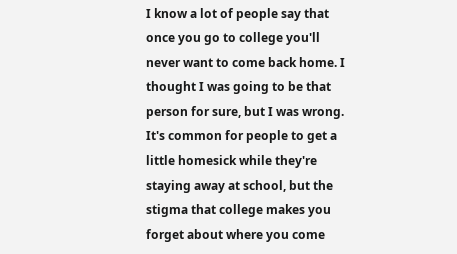I know a lot of people say that once you go to college you'll never want to come back home. I thought I was going to be that person for sure, but I was wrong. It's common for people to get a little homesick while they're staying away at school, but the stigma that college makes you forget about where you come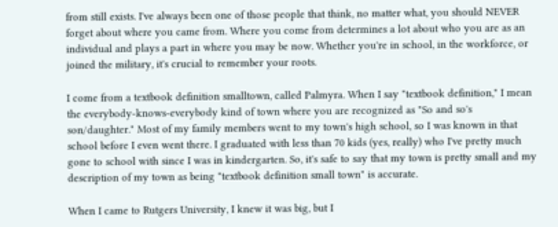from still exists. I've always been one of those people that think, no matter what, you should NEVER forget about where you came from. Where you come from determines a lot about who you are as an individual and plays a part in where you may be now. Whether you're in school, in the workforce, or joined the military, it's crucial to remember your roots.

I come from a textbook definition smalltown, called Palmyra. When I say "textbook definition," I mean the everybody-knows-everybody kind of town where you are recognized as "So and so's son/daughter." Most of my family members went to my town's high school, so I was known in that school before I even went there. I graduated with less than 70 kids (yes, really) who I've pretty much gone to school with since I was in kindergarten. So, it's safe to say that my town is pretty small and my description of my town as being "textbook definition small town" is accurate.

When I came to Rutgers University, I knew it was big, but I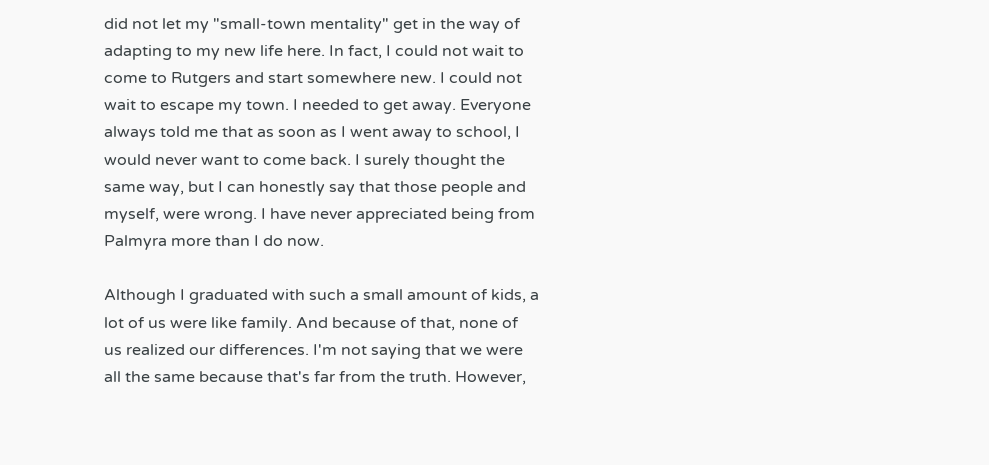did not let my "small-town mentality" get in the way of adapting to my new life here. In fact, I could not wait to come to Rutgers and start somewhere new. I could not wait to escape my town. I needed to get away. Everyone always told me that as soon as I went away to school, I would never want to come back. I surely thought the same way, but I can honestly say that those people and myself, were wrong. I have never appreciated being from Palmyra more than I do now.

Although I graduated with such a small amount of kids, a lot of us were like family. And because of that, none of us realized our differences. I'm not saying that we were all the same because that's far from the truth. However,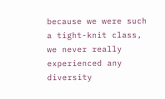because we were such a tight-knit class, we never really experienced any diversity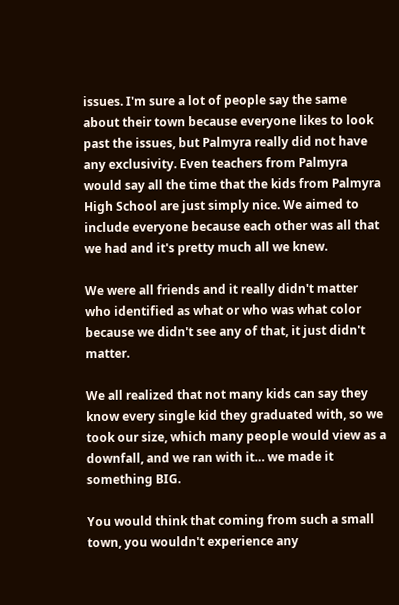issues. I'm sure a lot of people say the same about their town because everyone likes to look past the issues, but Palmyra really did not have any exclusivity. Even teachers from Palmyra would say all the time that the kids from Palmyra High School are just simply nice. We aimed to include everyone because each other was all that we had and it's pretty much all we knew.

We were all friends and it really didn't matter who identified as what or who was what color because we didn't see any of that, it just didn't matter.

We all realized that not many kids can say they know every single kid they graduated with, so we took our size, which many people would view as a downfall, and we ran with it… we made it something BIG.

You would think that coming from such a small town, you wouldn't experience any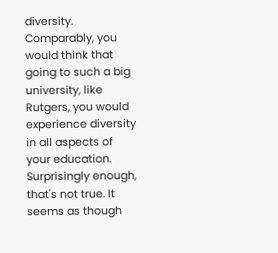diversity. Comparably, you would think that going to such a big university, like Rutgers, you would experience diversity in all aspects of your education. Surprisingly enough, that's not true. It seems as though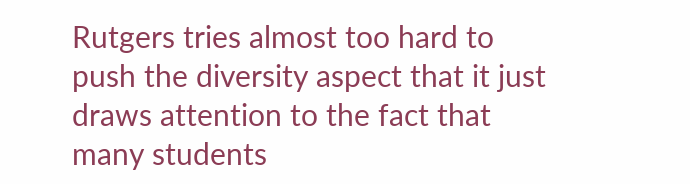Rutgers tries almost too hard to push the diversity aspect that it just draws attention to the fact that many students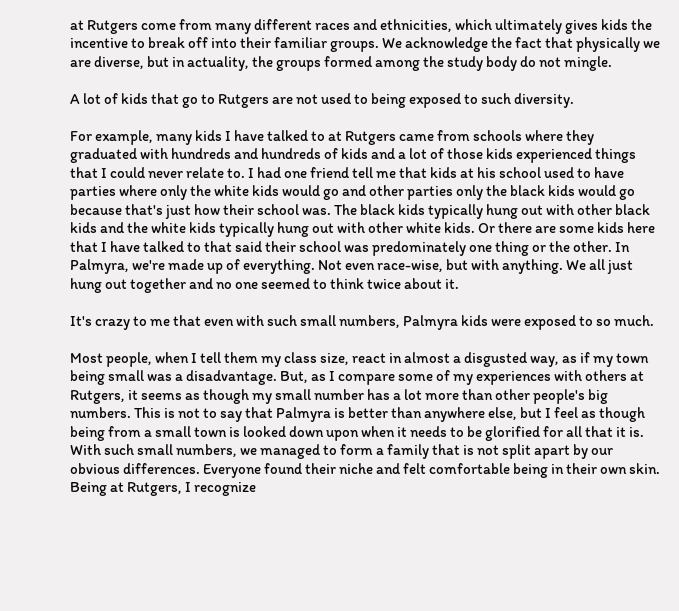at Rutgers come from many different races and ethnicities, which ultimately gives kids the incentive to break off into their familiar groups. We acknowledge the fact that physically we are diverse, but in actuality, the groups formed among the study body do not mingle.

A lot of kids that go to Rutgers are not used to being exposed to such diversity.

For example, many kids I have talked to at Rutgers came from schools where they graduated with hundreds and hundreds of kids and a lot of those kids experienced things that I could never relate to. I had one friend tell me that kids at his school used to have parties where only the white kids would go and other parties only the black kids would go because that's just how their school was. The black kids typically hung out with other black kids and the white kids typically hung out with other white kids. Or there are some kids here that I have talked to that said their school was predominately one thing or the other. In Palmyra, we're made up of everything. Not even race-wise, but with anything. We all just hung out together and no one seemed to think twice about it.

It's crazy to me that even with such small numbers, Palmyra kids were exposed to so much.

Most people, when I tell them my class size, react in almost a disgusted way, as if my town being small was a disadvantage. But, as I compare some of my experiences with others at Rutgers, it seems as though my small number has a lot more than other people's big numbers. This is not to say that Palmyra is better than anywhere else, but I feel as though being from a small town is looked down upon when it needs to be glorified for all that it is. With such small numbers, we managed to form a family that is not split apart by our obvious differences. Everyone found their niche and felt comfortable being in their own skin. Being at Rutgers, I recognize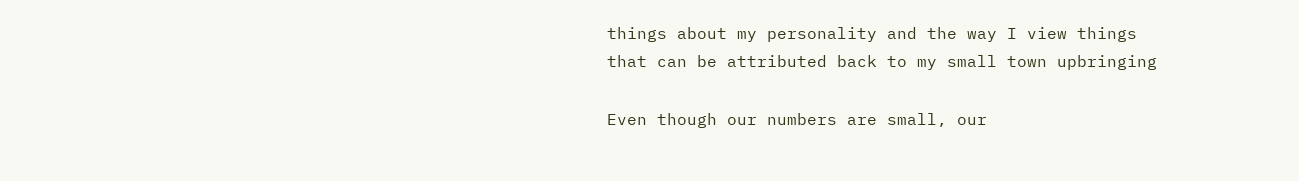things about my personality and the way I view things that can be attributed back to my small town upbringing

Even though our numbers are small, our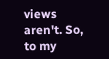views aren't. So, to my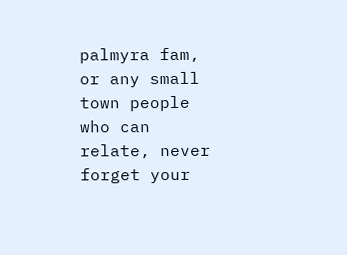palmyra fam, or any small town people who can relate, never forget your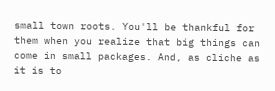small town roots. You'll be thankful for them when you realize that big things can come in small packages. And, as cliche as it is to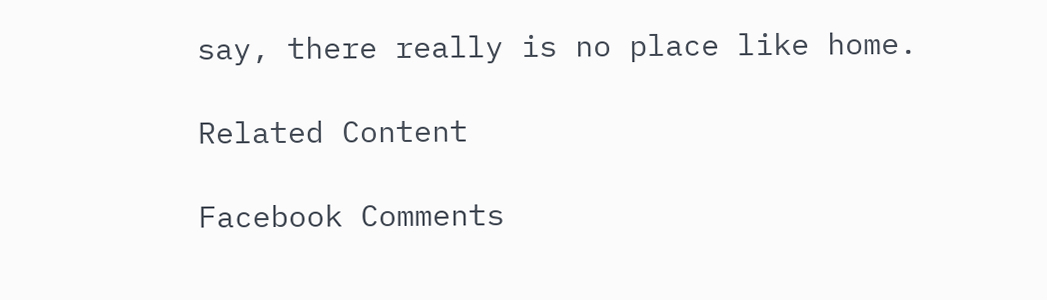say, there really is no place like home.

Related Content

Facebook Comments